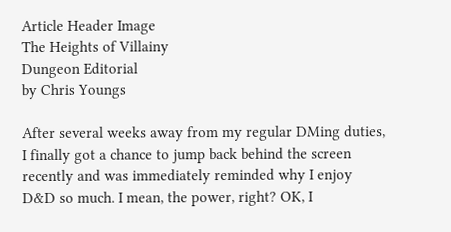Article Header Image
The Heights of Villainy
Dungeon Editorial
by Chris Youngs

After several weeks away from my regular DMing duties, I finally got a chance to jump back behind the screen recently and was immediately reminded why I enjoy D&D so much. I mean, the power, right? OK, I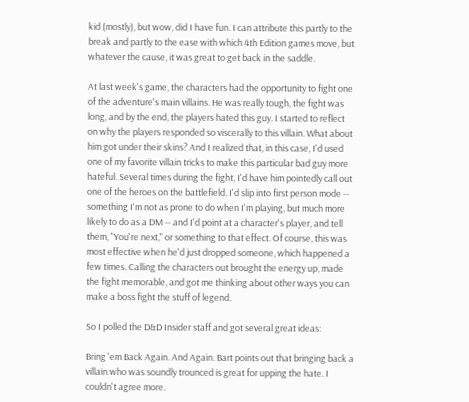kid (mostly), but wow, did I have fun. I can attribute this partly to the break and partly to the ease with which 4th Edition games move, but whatever the cause, it was great to get back in the saddle.

At last week's game, the characters had the opportunity to fight one of the adventure's main villains. He was really tough, the fight was long, and by the end, the players hated this guy. I started to reflect on why the players responded so viscerally to this villain. What about him got under their skins? And I realized that, in this case, I'd used one of my favorite villain tricks to make this particular bad guy more hateful. Several times during the fight, I'd have him pointedly call out one of the heroes on the battlefield. I'd slip into first person mode -- something I'm not as prone to do when I'm playing, but much more likely to do as a DM -- and I'd point at a character's player, and tell them, "You're next," or something to that effect. Of course, this was most effective when he'd just dropped someone, which happened a few times. Calling the characters out brought the energy up, made the fight memorable, and got me thinking about other ways you can make a boss fight the stuff of legend.

So I polled the D&D Insider staff and got several great ideas:

Bring 'em Back Again. And Again. Bart points out that bringing back a villain who was soundly trounced is great for upping the hate. I couldn't agree more.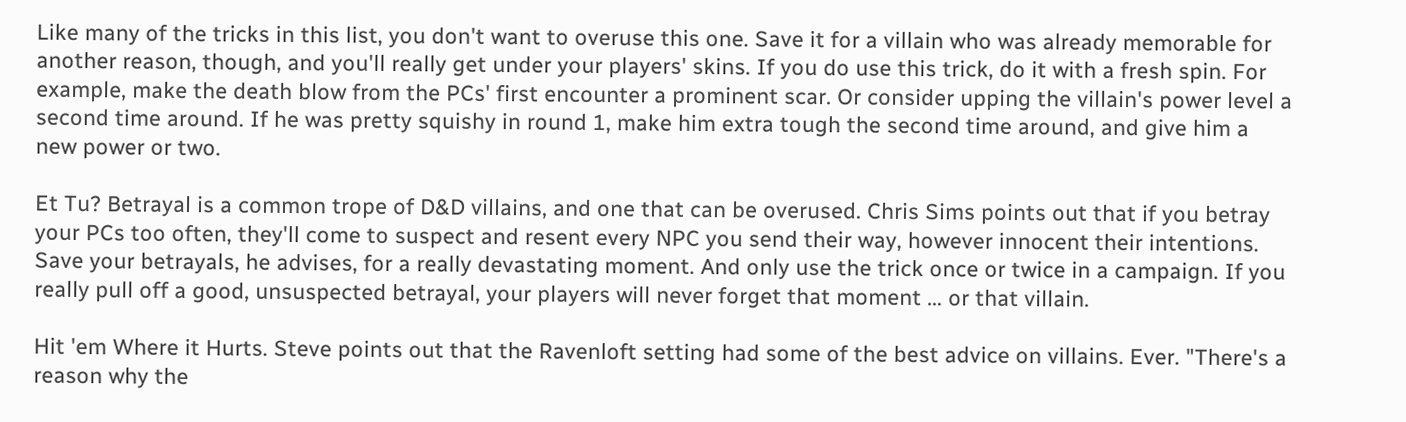Like many of the tricks in this list, you don't want to overuse this one. Save it for a villain who was already memorable for another reason, though, and you'll really get under your players' skins. If you do use this trick, do it with a fresh spin. For example, make the death blow from the PCs' first encounter a prominent scar. Or consider upping the villain's power level a second time around. If he was pretty squishy in round 1, make him extra tough the second time around, and give him a new power or two.

Et Tu? Betrayal is a common trope of D&D villains, and one that can be overused. Chris Sims points out that if you betray your PCs too often, they'll come to suspect and resent every NPC you send their way, however innocent their intentions. Save your betrayals, he advises, for a really devastating moment. And only use the trick once or twice in a campaign. If you really pull off a good, unsuspected betrayal, your players will never forget that moment … or that villain.

Hit 'em Where it Hurts. Steve points out that the Ravenloft setting had some of the best advice on villains. Ever. "There's a reason why the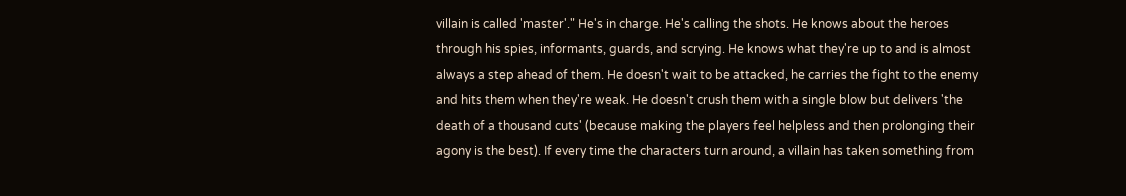villain is called 'master'." He's in charge. He's calling the shots. He knows about the heroes through his spies, informants, guards, and scrying. He knows what they're up to and is almost always a step ahead of them. He doesn't wait to be attacked, he carries the fight to the enemy and hits them when they're weak. He doesn't crush them with a single blow but delivers 'the death of a thousand cuts' (because making the players feel helpless and then prolonging their agony is the best). If every time the characters turn around, a villain has taken something from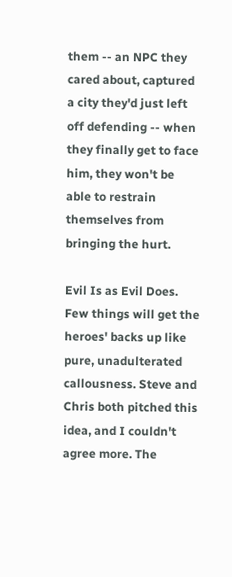them -- an NPC they cared about, captured a city they'd just left off defending -- when they finally get to face him, they won't be able to restrain themselves from bringing the hurt.

Evil Is as Evil Does. Few things will get the heroes' backs up like pure, unadulterated callousness. Steve and Chris both pitched this idea, and I couldn't agree more. The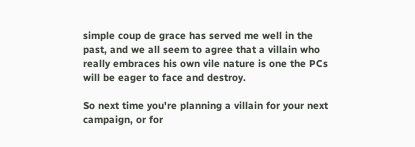simple coup de grace has served me well in the past, and we all seem to agree that a villain who really embraces his own vile nature is one the PCs will be eager to face and destroy.

So next time you're planning a villain for your next campaign, or for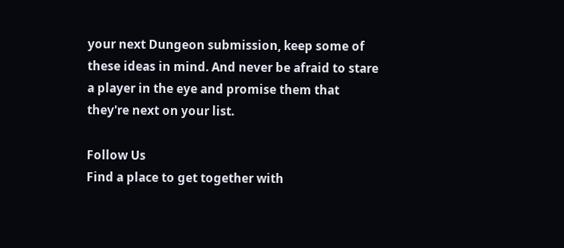your next Dungeon submission, keep some of these ideas in mind. And never be afraid to stare a player in the eye and promise them that they're next on your list.

Follow Us
Find a place to get together with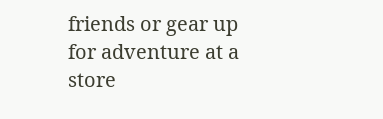friends or gear up for adventure at a store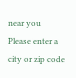near you
Please enter a city or zip code